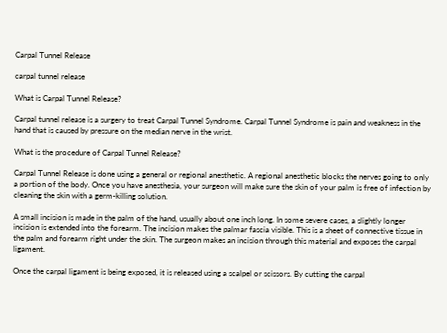Carpal Tunnel Release

carpal tunnel release

What is Carpal Tunnel Release?

Carpal tunnel release is a surgery to treat Carpal Tunnel Syndrome. Carpal Tunnel Syndrome is pain and weakness in the hand that is caused by pressure on the median nerve in the wrist.

What is the procedure of Carpal Tunnel Release?

Carpal Tunnel Release is done using a general or regional anesthetic. A regional anesthetic blocks the nerves going to only a portion of the body. Once you have anesthesia, your surgeon will make sure the skin of your palm is free of infection by cleaning the skin with a germ-killing solution.

A small incision is made in the palm of the hand, usually about one inch long. In some severe cases, a slightly longer incision is extended into the forearm. The incision makes the palmar fascia visible. This is a sheet of connective tissue in the palm and forearm right under the skin. The surgeon makes an incision through this material and exposes the carpal ligament.

Once the carpal ligament is being exposed, it is released using a scalpel or scissors. By cutting the carpal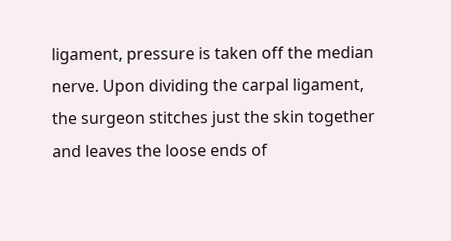ligament, pressure is taken off the median nerve. Upon dividing the carpal ligament, the surgeon stitches just the skin together and leaves the loose ends of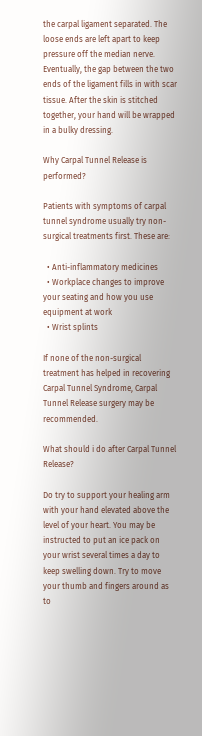the carpal ligament separated. The loose ends are left apart to keep pressure off the median nerve. Eventually, the gap between the two ends of the ligament fills in with scar tissue. After the skin is stitched together, your hand will be wrapped in a bulky dressing.

Why Carpal Tunnel Release is performed?

Patients with symptoms of carpal tunnel syndrome usually try non-surgical treatments first. These are:

  • Anti-inflammatory medicines
  • Workplace changes to improve your seating and how you use equipment at work
  • Wrist splints

If none of the non-surgical treatment has helped in recovering Carpal Tunnel Syndrome, Carpal Tunnel Release surgery may be recommended.

What should i do after Carpal Tunnel Release?

Do try to support your healing arm with your hand elevated above the level of your heart. You may be instructed to put an ice pack on your wrist several times a day to keep swelling down. Try to move your thumb and fingers around as to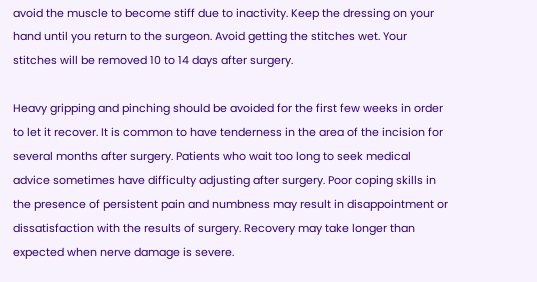avoid the muscle to become stiff due to inactivity. Keep the dressing on your hand until you return to the surgeon. Avoid getting the stitches wet. Your stitches will be removed 10 to 14 days after surgery.

Heavy gripping and pinching should be avoided for the first few weeks in order to let it recover. It is common to have tenderness in the area of the incision for several months after surgery. Patients who wait too long to seek medical advice sometimes have difficulty adjusting after surgery. Poor coping skills in the presence of persistent pain and numbness may result in disappointment or dissatisfaction with the results of surgery. Recovery may take longer than expected when nerve damage is severe.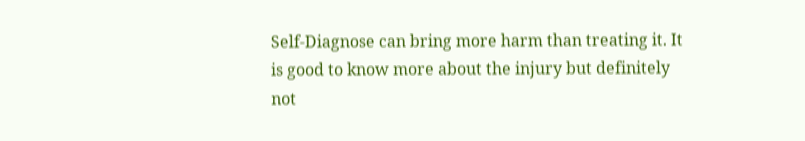Self-Diagnose can bring more harm than treating it. It is good to know more about the injury but definitely not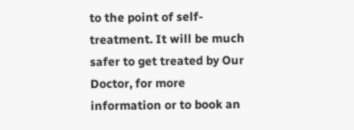to the point of self-treatment. It will be much safer to get treated by Our Doctor, for more information or to book an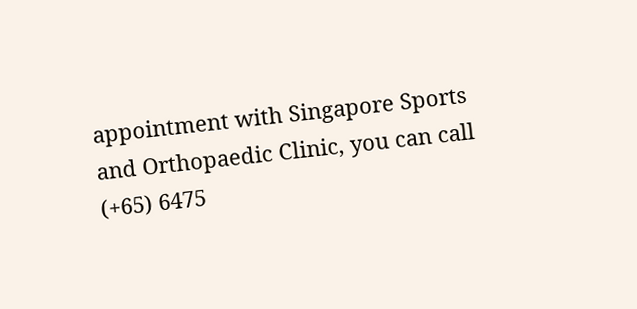appointment with Singapore Sports and Orthopaedic Clinic, you can call (+65) 6475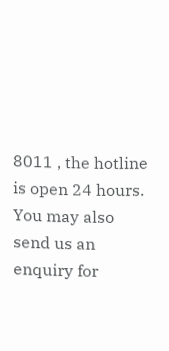8011 , the hotline is open 24 hours. You may also send us an enquiry for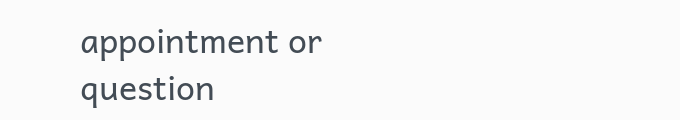appointment or question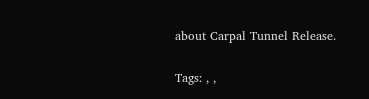about Carpal Tunnel Release.


Tags: , ,